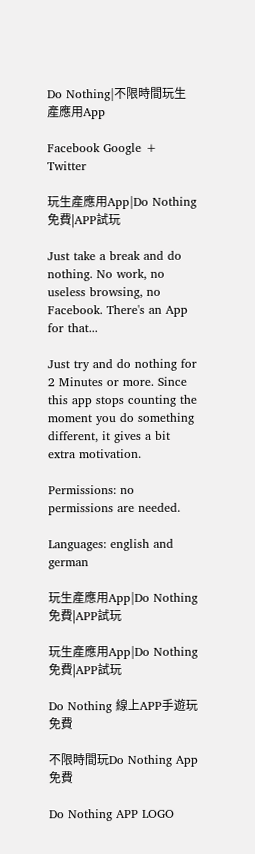Do Nothing|不限時間玩生產應用App

Facebook Google + Twitter

玩生產應用App|Do Nothing免費|APP試玩

Just take a break and do nothing. No work, no useless browsing, no Facebook. There's an App for that...

Just try and do nothing for 2 Minutes or more. Since this app stops counting the moment you do something different, it gives a bit extra motivation.

Permissions: no permissions are needed.

Languages: english and german

玩生產應用App|Do Nothing免費|APP試玩

玩生產應用App|Do Nothing免費|APP試玩

Do Nothing 線上APP手遊玩免費

不限時間玩Do Nothing App免費

Do Nothing APP LOGO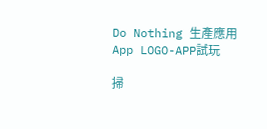Do Nothing 生產應用 App LOGO-APP試玩

掃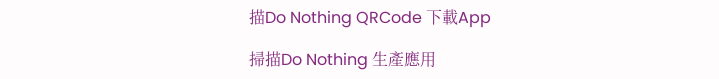描Do Nothing QRCode 下載App

掃描Do Nothing 生產應用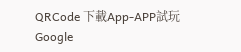QRCode 下載App-APP試玩
Google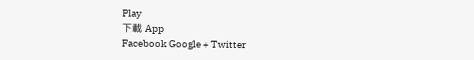Play
下載 App
Facebook Google + Twitter